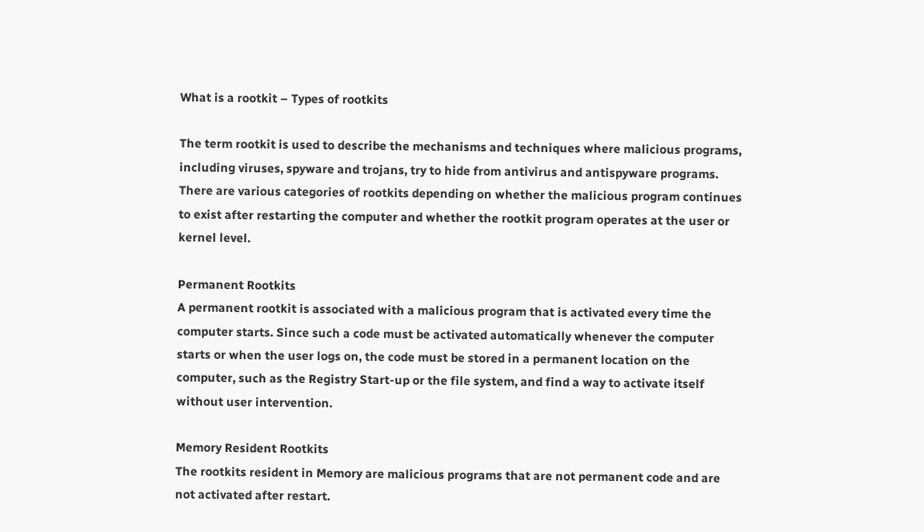What is a rootkit – Types of rootkits

The term rootkit is used to describe the mechanisms and techniques where malicious programs, including viruses, spyware and trojans, try to hide from antivirus and antispyware programs. There are various categories of rootkits depending on whether the malicious program continues to exist after restarting the computer and whether the rootkit program operates at the user or kernel level.

Permanent Rootkits
A permanent rootkit is associated with a malicious program that is activated every time the computer starts. Since such a code must be activated automatically whenever the computer starts or when the user logs on, the code must be stored in a permanent location on the computer, such as the Registry Start-up or the file system, and find a way to activate itself without user intervention.

Memory Resident Rootkits
The rootkits resident in Memory are malicious programs that are not permanent code and are not activated after restart.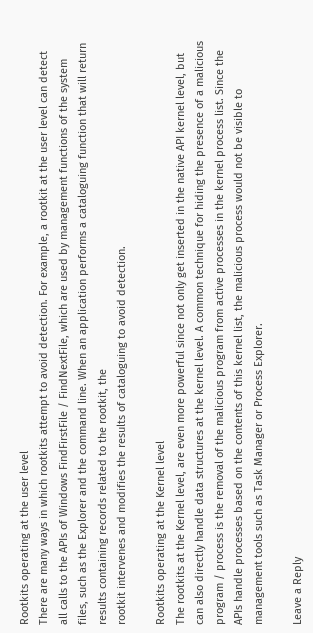Rootkits operating at the user level
There are many ways in which rootkits attempt to avoid detection. For example, a rootkit at the user level can detect all calls to the APIs of Windows FindFirstFile / FindNextFile, which are used by management functions of the system files, such as the Explorer and the command line. When an application performs a cataloguing function that will return results containing records related to the rootkit, the
rootkit intervenes and modifies the results of cataloguing to avoid detection.

Rootkits operating at the Kernel level
The rootkits at the Kernel level, are even more powerful since not only get inserted in the native API kernel level, but can also directly handle data structures at the kernel level. A common technique for hiding the presence of a malicious program / process is the removal of the malicious program from active processes in the kernel process list. Since the APIs handle processes based on the contents of this kernel list, the malicious process would not be visible to management tools such as Task Manager or Process Explorer.

Leave a Reply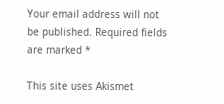Your email address will not be published. Required fields are marked *

This site uses Akismet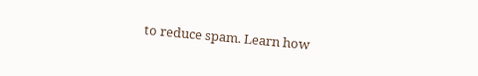to reduce spam. Learn how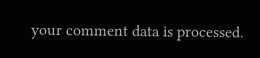your comment data is processed.